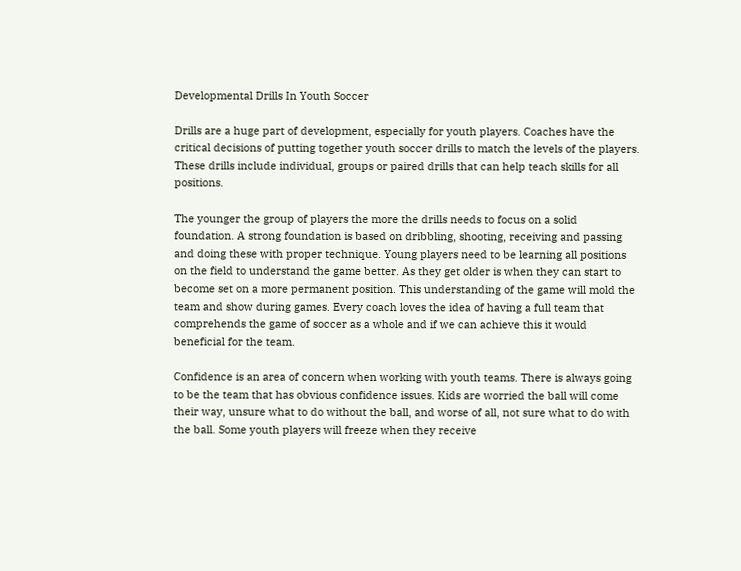Developmental Drills In Youth Soccer

Drills are a huge part of development, especially for youth players. Coaches have the critical decisions of putting together youth soccer drills to match the levels of the players. These drills include individual, groups or paired drills that can help teach skills for all positions.

The younger the group of players the more the drills needs to focus on a solid foundation. A strong foundation is based on dribbling, shooting, receiving and passing and doing these with proper technique. Young players need to be learning all positions on the field to understand the game better. As they get older is when they can start to become set on a more permanent position. This understanding of the game will mold the team and show during games. Every coach loves the idea of having a full team that comprehends the game of soccer as a whole and if we can achieve this it would beneficial for the team.

Confidence is an area of concern when working with youth teams. There is always going to be the team that has obvious confidence issues. Kids are worried the ball will come their way, unsure what to do without the ball, and worse of all, not sure what to do with the ball. Some youth players will freeze when they receive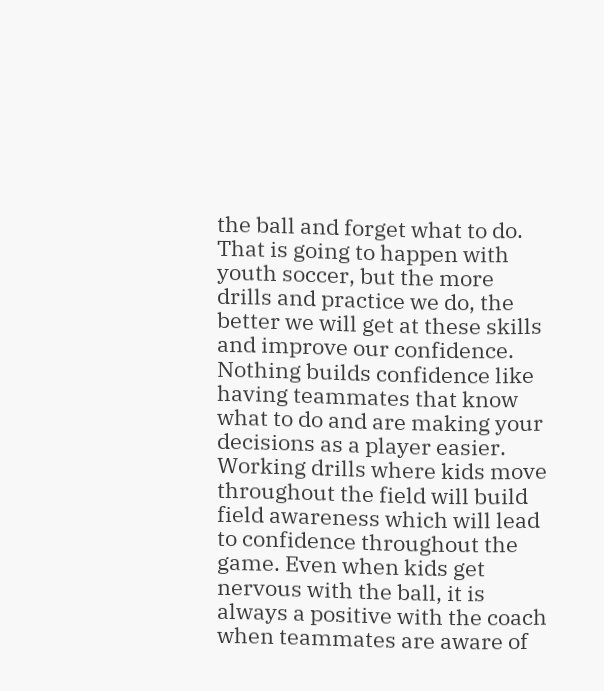the ball and forget what to do. That is going to happen with youth soccer, but the more drills and practice we do, the better we will get at these skills and improve our confidence. Nothing builds confidence like having teammates that know what to do and are making your decisions as a player easier. Working drills where kids move throughout the field will build field awareness which will lead to confidence throughout the game. Even when kids get nervous with the ball, it is always a positive with the coach when teammates are aware of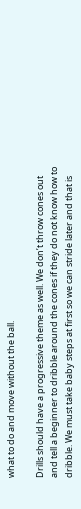what to do and move without the ball.

Drills should have a progressive theme as well. We don’t throw cones out and tell a beginner to dribble around the cones if they do not know how to dribble. We must take baby steps at first so we can stride later and that is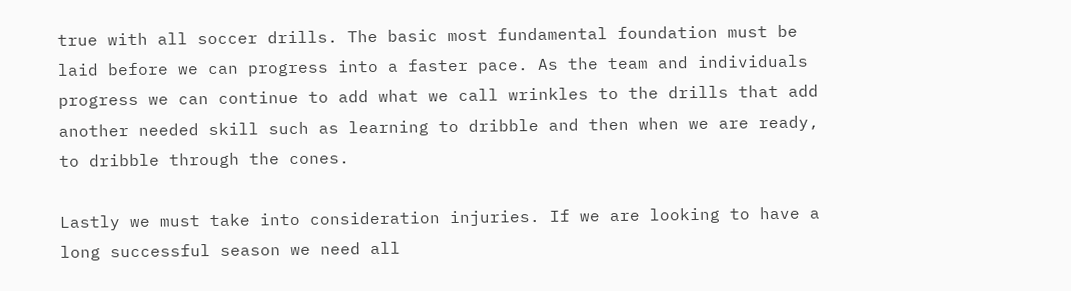true with all soccer drills. The basic most fundamental foundation must be laid before we can progress into a faster pace. As the team and individuals progress we can continue to add what we call wrinkles to the drills that add another needed skill such as learning to dribble and then when we are ready, to dribble through the cones.

Lastly we must take into consideration injuries. If we are looking to have a long successful season we need all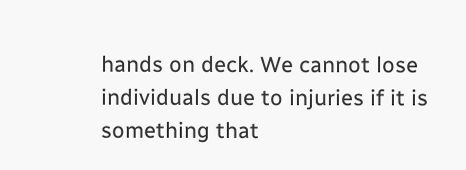hands on deck. We cannot lose individuals due to injuries if it is something that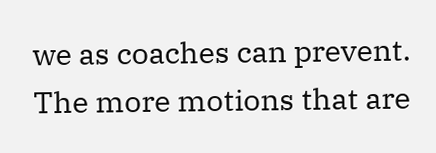we as coaches can prevent. The more motions that are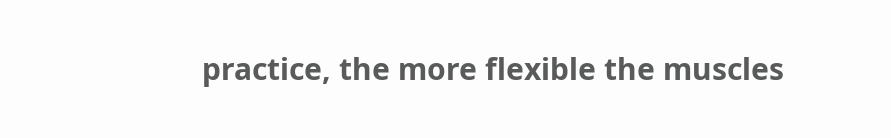practice, the more flexible the muscles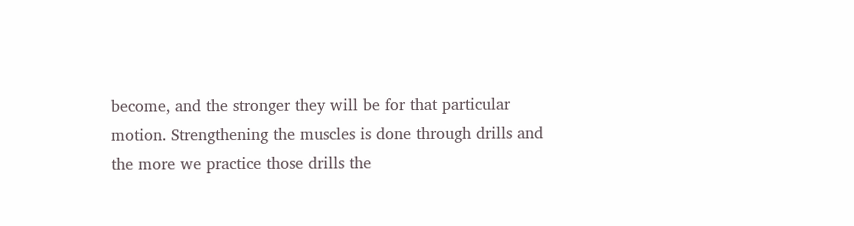become, and the stronger they will be for that particular motion. Strengthening the muscles is done through drills and the more we practice those drills the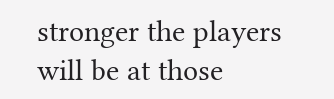stronger the players will be at those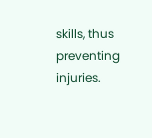skills, thus preventing injuries.